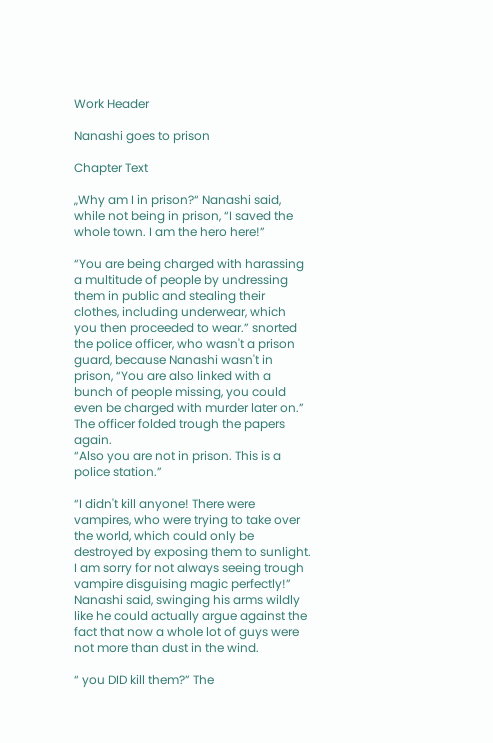Work Header

Nanashi goes to prison

Chapter Text

„Why am I in prison?“ Nanashi said, while not being in prison, “I saved the whole town. I am the hero here!”

“You are being charged with harassing a multitude of people by undressing them in public and stealing their clothes, including underwear, which you then proceeded to wear.” snorted the police officer, who wasn't a prison guard, because Nanashi wasn't in prison, “You are also linked with a bunch of people missing, you could even be charged with murder later on.”
The officer folded trough the papers again.
“Also you are not in prison. This is a police station.”

“I didn't kill anyone! There were vampires, who were trying to take over the world, which could only be destroyed by exposing them to sunlight. I am sorry for not always seeing trough vampire disguising magic perfectly!” Nanashi said, swinging his arms wildly like he could actually argue against the fact that now a whole lot of guys were not more than dust in the wind.

“ you DID kill them?” The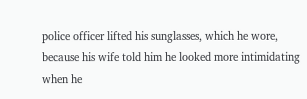police officer lifted his sunglasses, which he wore, because his wife told him he looked more intimidating when he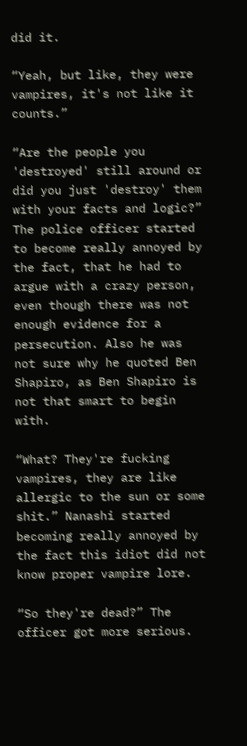did it.

“Yeah, but like, they were vampires, it's not like it counts.”

“Are the people you 'destroyed' still around or did you just 'destroy' them with your facts and logic?” The police officer started to become really annoyed by the fact, that he had to argue with a crazy person, even though there was not enough evidence for a persecution. Also he was not sure why he quoted Ben Shapiro, as Ben Shapiro is not that smart to begin with.

“What? They're fucking vampires, they are like allergic to the sun or some shit.” Nanashi started becoming really annoyed by the fact this idiot did not know proper vampire lore.

“So they're dead?” The officer got more serious.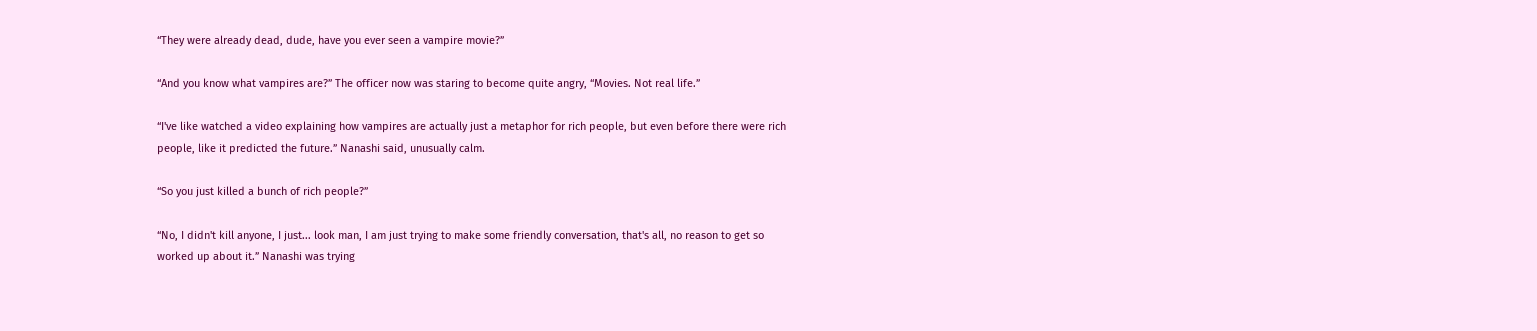“They were already dead, dude, have you ever seen a vampire movie?”

“And you know what vampires are?” The officer now was staring to become quite angry, “Movies. Not real life.”

“I've like watched a video explaining how vampires are actually just a metaphor for rich people, but even before there were rich people, like it predicted the future.” Nanashi said, unusually calm.

“So you just killed a bunch of rich people?”

“No, I didn't kill anyone, I just... look man, I am just trying to make some friendly conversation, that's all, no reason to get so worked up about it.” Nanashi was trying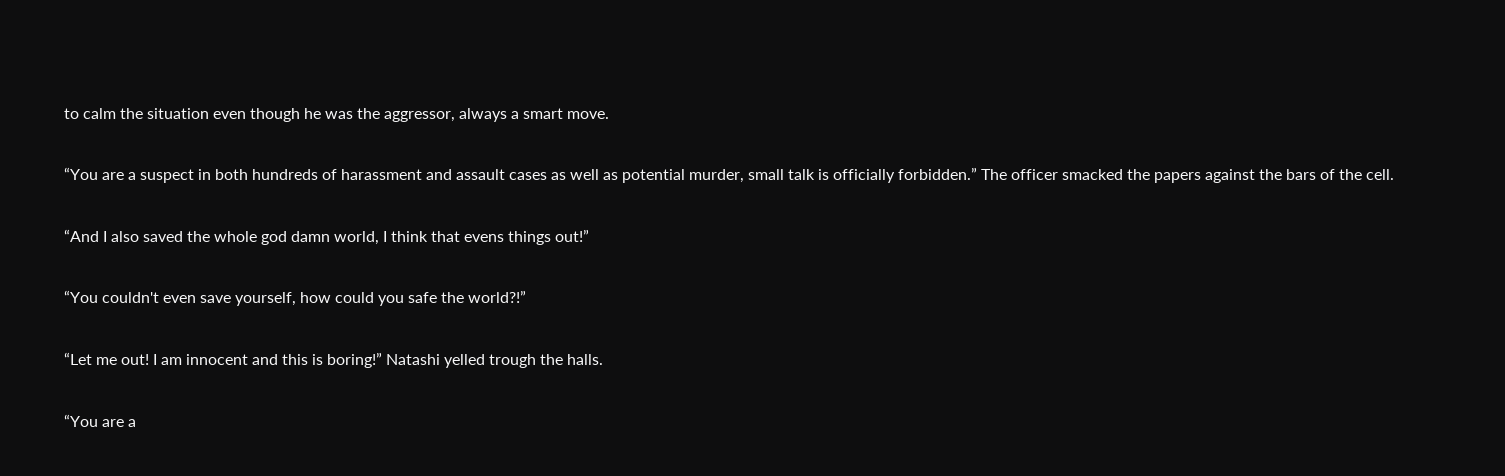to calm the situation even though he was the aggressor, always a smart move.

“You are a suspect in both hundreds of harassment and assault cases as well as potential murder, small talk is officially forbidden.” The officer smacked the papers against the bars of the cell.

“And I also saved the whole god damn world, I think that evens things out!”

“You couldn't even save yourself, how could you safe the world?!”

“Let me out! I am innocent and this is boring!” Natashi yelled trough the halls.

“You are a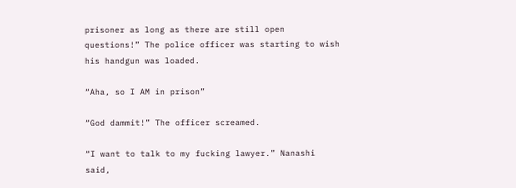prisoner as long as there are still open questions!” The police officer was starting to wish his handgun was loaded.

“Aha, so I AM in prison”

“God dammit!” The officer screamed.

“I want to talk to my fucking lawyer.” Nanashi said,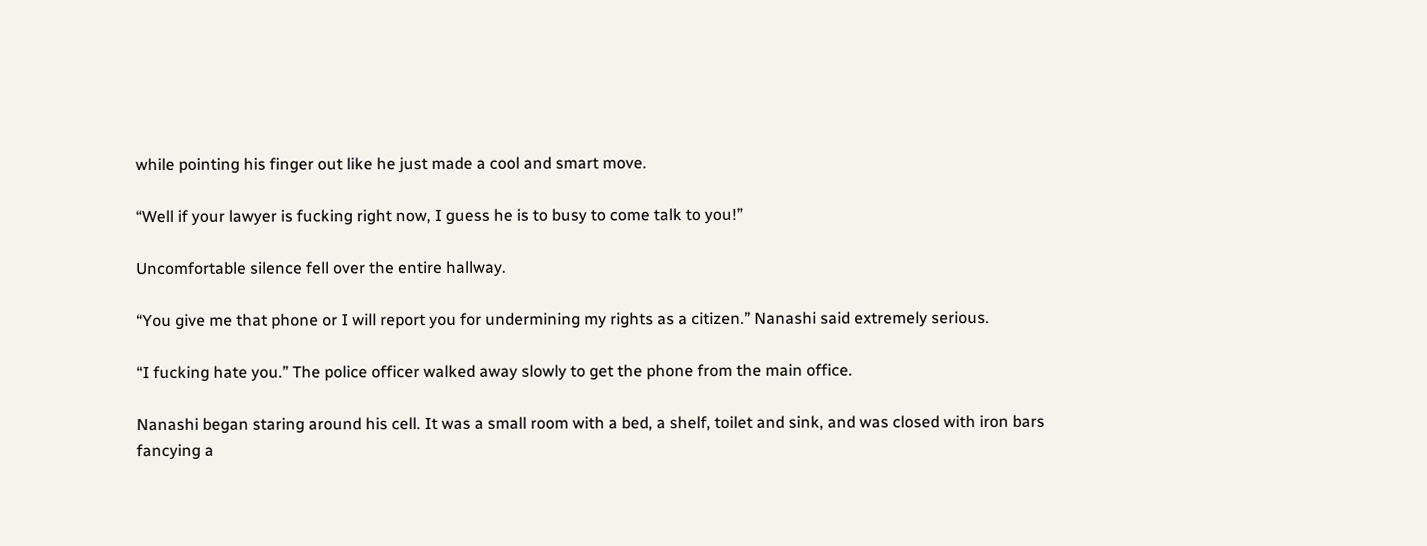while pointing his finger out like he just made a cool and smart move.

“Well if your lawyer is fucking right now, I guess he is to busy to come talk to you!”

Uncomfortable silence fell over the entire hallway.

“You give me that phone or I will report you for undermining my rights as a citizen.” Nanashi said extremely serious.

“I fucking hate you.” The police officer walked away slowly to get the phone from the main office.

Nanashi began staring around his cell. It was a small room with a bed, a shelf, toilet and sink, and was closed with iron bars fancying a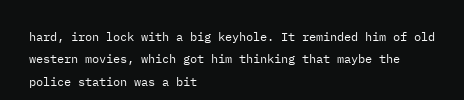hard, iron lock with a big keyhole. It reminded him of old western movies, which got him thinking that maybe the police station was a bit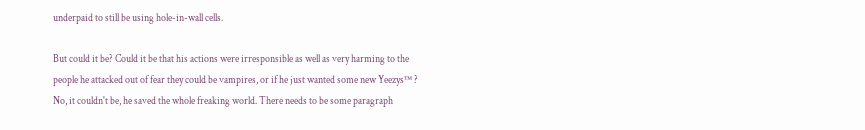underpaid to still be using hole-in-wall cells.

But could it be? Could it be that his actions were irresponsible as well as very harming to the people he attacked out of fear they could be vampires, or if he just wanted some new Yeezys™ ? No, it couldn't be, he saved the whole freaking world. There needs to be some paragraph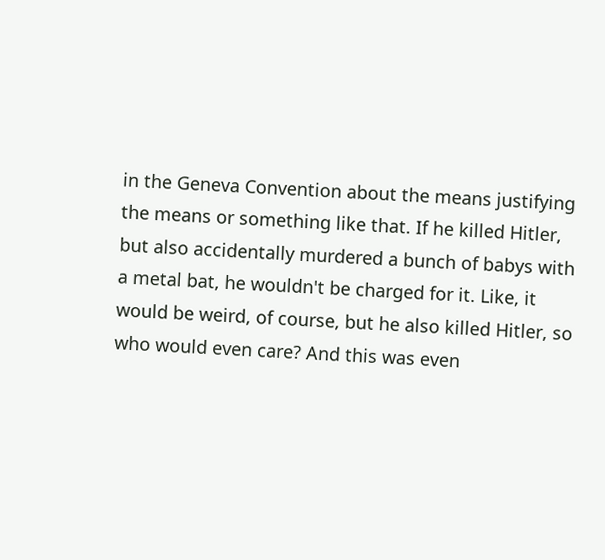in the Geneva Convention about the means justifying the means or something like that. If he killed Hitler, but also accidentally murdered a bunch of babys with a metal bat, he wouldn't be charged for it. Like, it would be weird, of course, but he also killed Hitler, so who would even care? And this was even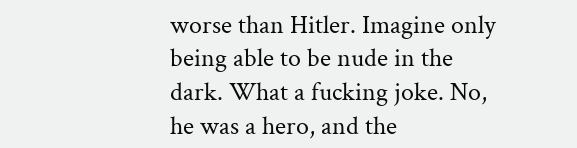worse than Hitler. Imagine only being able to be nude in the dark. What a fucking joke. No, he was a hero, and the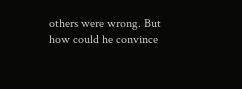others were wrong. But how could he convince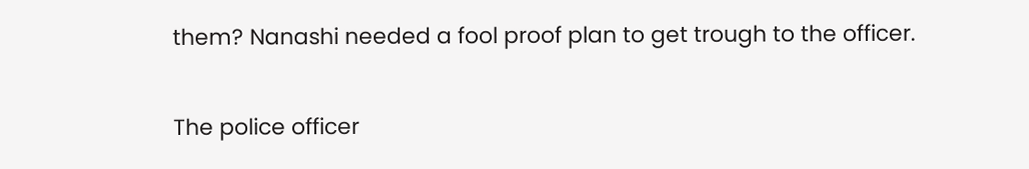them? Nanashi needed a fool proof plan to get trough to the officer.

The police officer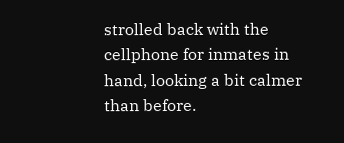strolled back with the cellphone for inmates in hand, looking a bit calmer than before.